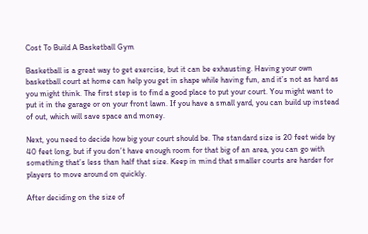Cost To Build A Basketball Gym

Basketball is a great way to get exercise, but it can be exhausting. Having your own basketball court at home can help you get in shape while having fun, and it’s not as hard as you might think. The first step is to find a good place to put your court. You might want to put it in the garage or on your front lawn. If you have a small yard, you can build up instead of out, which will save space and money.

Next, you need to decide how big your court should be. The standard size is 20 feet wide by 40 feet long, but if you don’t have enough room for that big of an area, you can go with something that’s less than half that size. Keep in mind that smaller courts are harder for players to move around on quickly.

After deciding on the size of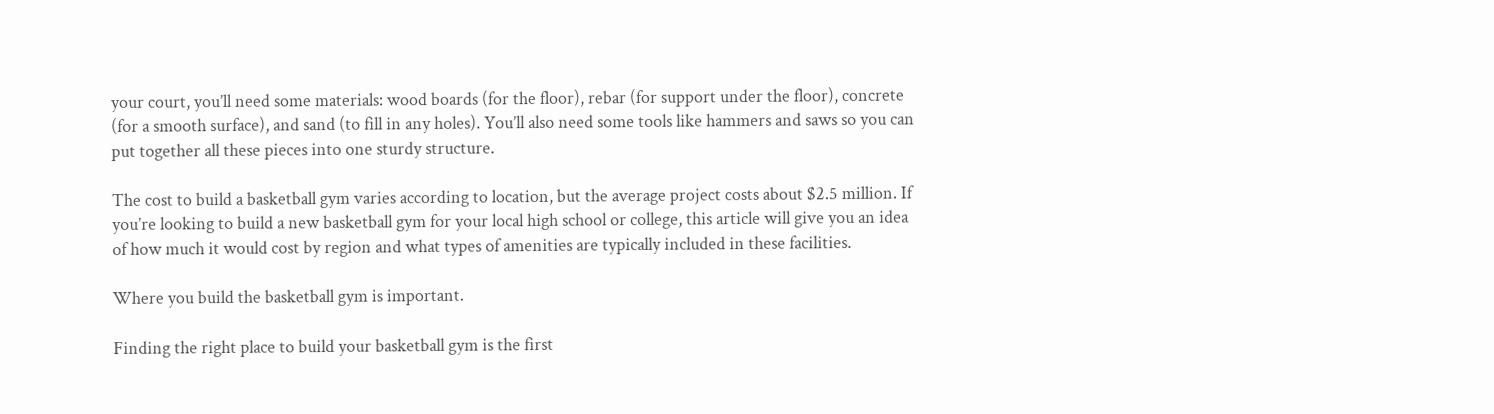your court, you’ll need some materials: wood boards (for the floor), rebar (for support under the floor), concrete (for a smooth surface), and sand (to fill in any holes). You’ll also need some tools like hammers and saws so you can put together all these pieces into one sturdy structure.

The cost to build a basketball gym varies according to location, but the average project costs about $2.5 million. If you’re looking to build a new basketball gym for your local high school or college, this article will give you an idea of how much it would cost by region and what types of amenities are typically included in these facilities.

Where you build the basketball gym is important.

Finding the right place to build your basketball gym is the first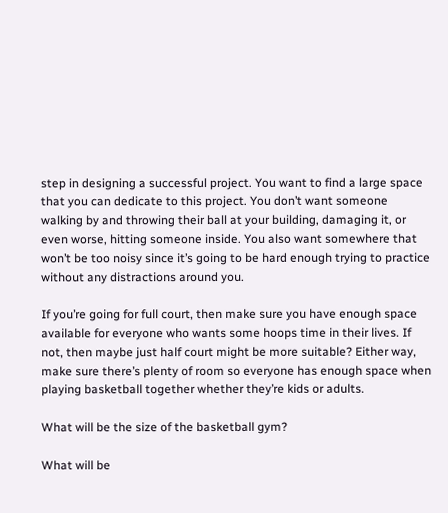step in designing a successful project. You want to find a large space that you can dedicate to this project. You don’t want someone walking by and throwing their ball at your building, damaging it, or even worse, hitting someone inside. You also want somewhere that won’t be too noisy since it’s going to be hard enough trying to practice without any distractions around you.

If you’re going for full court, then make sure you have enough space available for everyone who wants some hoops time in their lives. If not, then maybe just half court might be more suitable? Either way, make sure there’s plenty of room so everyone has enough space when playing basketball together whether they’re kids or adults.

What will be the size of the basketball gym?

What will be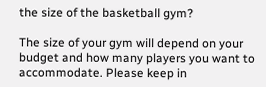the size of the basketball gym?

The size of your gym will depend on your budget and how many players you want to accommodate. Please keep in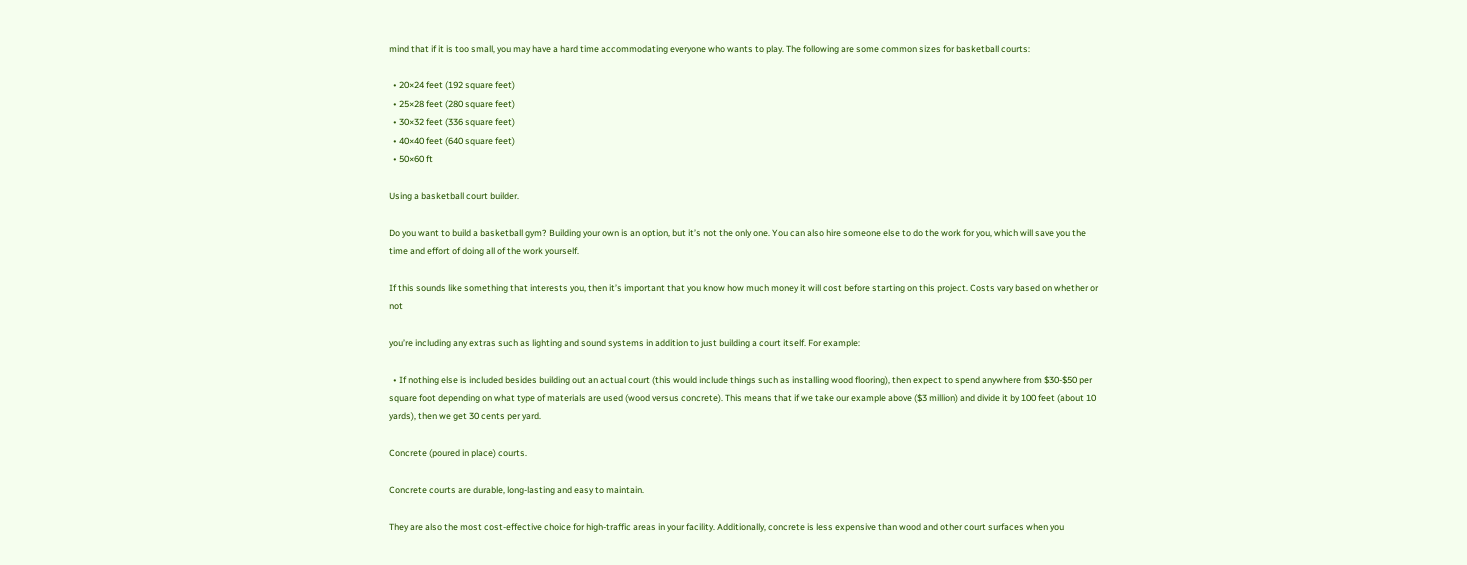mind that if it is too small, you may have a hard time accommodating everyone who wants to play. The following are some common sizes for basketball courts:

  • 20×24 feet (192 square feet)
  • 25×28 feet (280 square feet)
  • 30×32 feet (336 square feet)
  • 40×40 feet (640 square feet)
  • 50×60 ft

Using a basketball court builder.

Do you want to build a basketball gym? Building your own is an option, but it’s not the only one. You can also hire someone else to do the work for you, which will save you the time and effort of doing all of the work yourself.

If this sounds like something that interests you, then it’s important that you know how much money it will cost before starting on this project. Costs vary based on whether or not

you’re including any extras such as lighting and sound systems in addition to just building a court itself. For example:

  • If nothing else is included besides building out an actual court (this would include things such as installing wood flooring), then expect to spend anywhere from $30-$50 per square foot depending on what type of materials are used (wood versus concrete). This means that if we take our example above ($3 million) and divide it by 100 feet (about 10 yards), then we get 30 cents per yard.

Concrete (poured in place) courts.

Concrete courts are durable, long-lasting and easy to maintain.

They are also the most cost-effective choice for high-traffic areas in your facility. Additionally, concrete is less expensive than wood and other court surfaces when you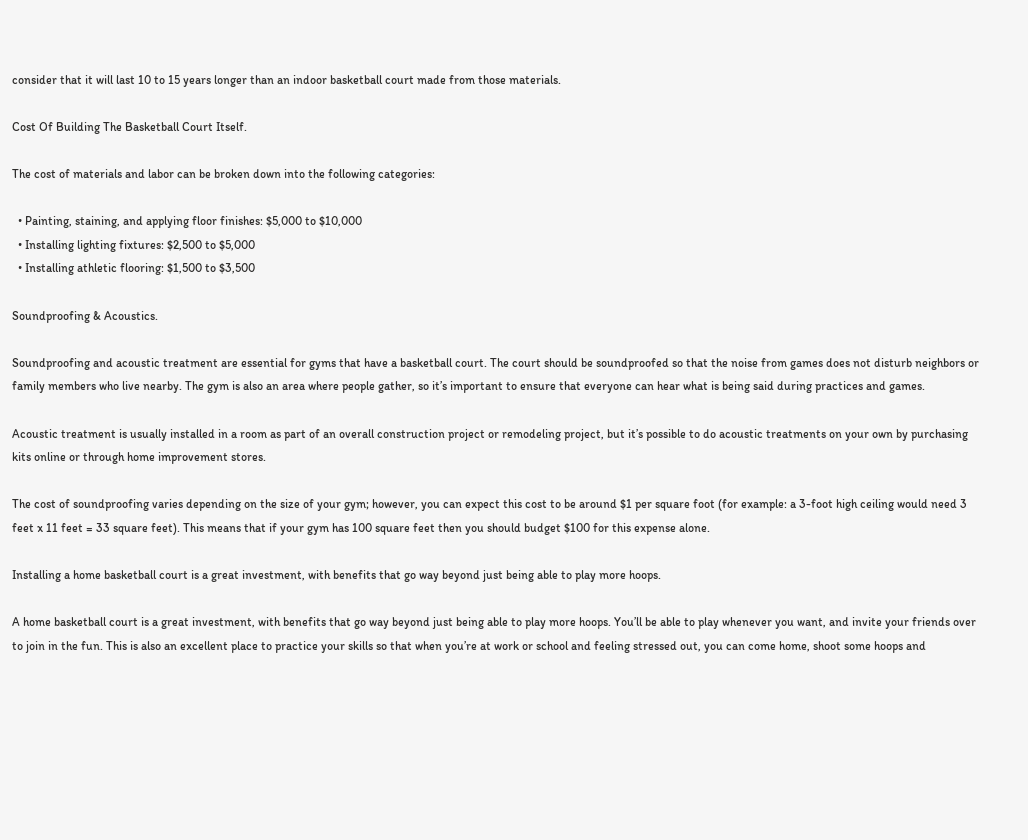consider that it will last 10 to 15 years longer than an indoor basketball court made from those materials.

Cost Of Building The Basketball Court Itself.

The cost of materials and labor can be broken down into the following categories:

  • Painting, staining, and applying floor finishes: $5,000 to $10,000
  • Installing lighting fixtures: $2,500 to $5,000
  • Installing athletic flooring: $1,500 to $3,500

Soundproofing & Acoustics.

Soundproofing and acoustic treatment are essential for gyms that have a basketball court. The court should be soundproofed so that the noise from games does not disturb neighbors or family members who live nearby. The gym is also an area where people gather, so it’s important to ensure that everyone can hear what is being said during practices and games.

Acoustic treatment is usually installed in a room as part of an overall construction project or remodeling project, but it’s possible to do acoustic treatments on your own by purchasing kits online or through home improvement stores.

The cost of soundproofing varies depending on the size of your gym; however, you can expect this cost to be around $1 per square foot (for example: a 3-foot high ceiling would need 3 feet x 11 feet = 33 square feet). This means that if your gym has 100 square feet then you should budget $100 for this expense alone.

Installing a home basketball court is a great investment, with benefits that go way beyond just being able to play more hoops.

A home basketball court is a great investment, with benefits that go way beyond just being able to play more hoops. You’ll be able to play whenever you want, and invite your friends over to join in the fun. This is also an excellent place to practice your skills so that when you’re at work or school and feeling stressed out, you can come home, shoot some hoops and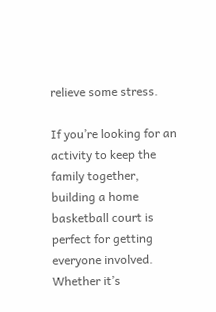relieve some stress.

If you’re looking for an activity to keep the family together, building a home basketball court is perfect for getting everyone involved. Whether it’s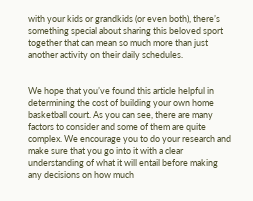with your kids or grandkids (or even both), there’s something special about sharing this beloved sport together that can mean so much more than just another activity on their daily schedules.


We hope that you’ve found this article helpful in determining the cost of building your own home basketball court. As you can see, there are many factors to consider and some of them are quite complex. We encourage you to do your research and make sure that you go into it with a clear understanding of what it will entail before making any decisions on how much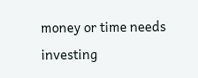money or time needs investing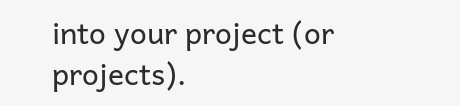into your project (or projects).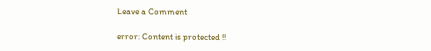Leave a Comment

error: Content is protected !!